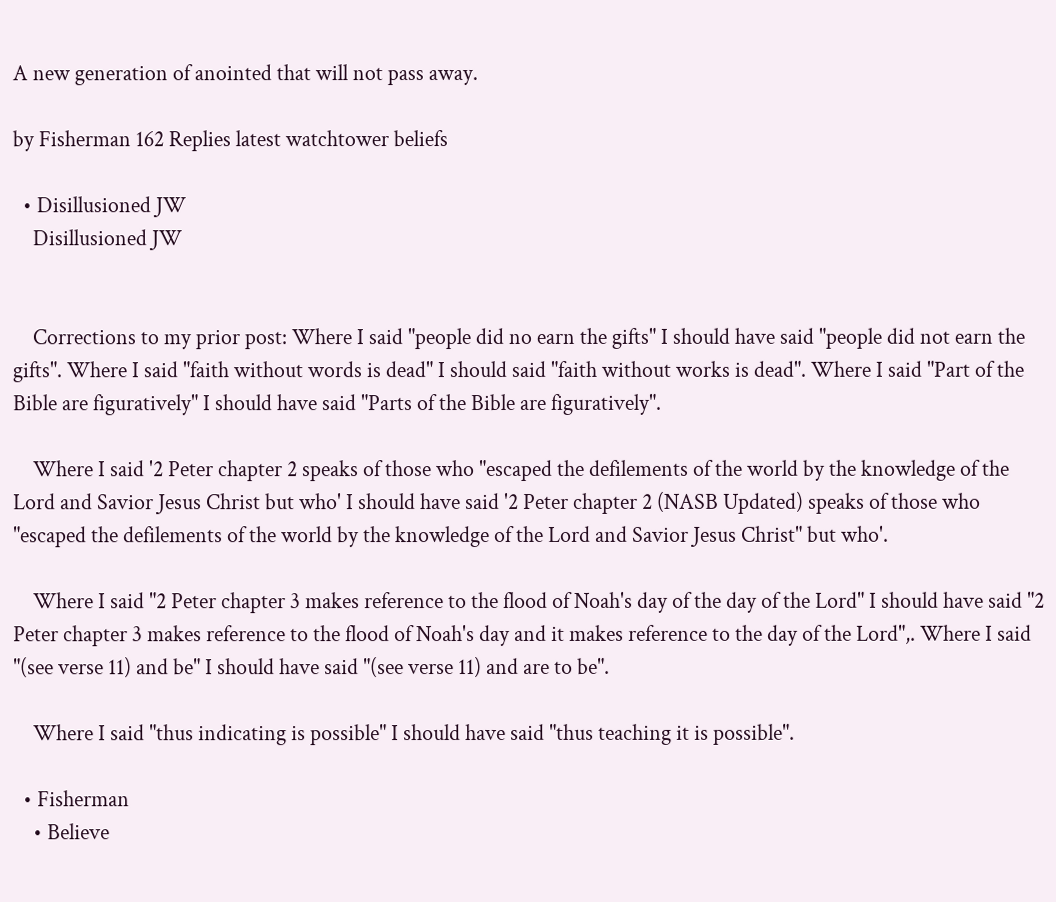A new generation of anointed that will not pass away.

by Fisherman 162 Replies latest watchtower beliefs

  • Disillusioned JW
    Disillusioned JW


    Corrections to my prior post: Where I said "people did no earn the gifts" I should have said "people did not earn the gifts". Where I said "faith without words is dead" I should said "faith without works is dead". Where I said "Part of the Bible are figuratively" I should have said "Parts of the Bible are figuratively".

    Where I said '2 Peter chapter 2 speaks of those who "escaped the defilements of the world by the knowledge of the Lord and Savior Jesus Christ but who' I should have said '2 Peter chapter 2 (NASB Updated) speaks of those who "escaped the defilements of the world by the knowledge of the Lord and Savior Jesus Christ" but who'.

    Where I said "2 Peter chapter 3 makes reference to the flood of Noah's day of the day of the Lord" I should have said "2 Peter chapter 3 makes reference to the flood of Noah's day and it makes reference to the day of the Lord",. Where I said "(see verse 11) and be" I should have said "(see verse 11) and are to be".

    Where I said "thus indicating is possible" I should have said "thus teaching it is possible".

  • Fisherman
    • Believe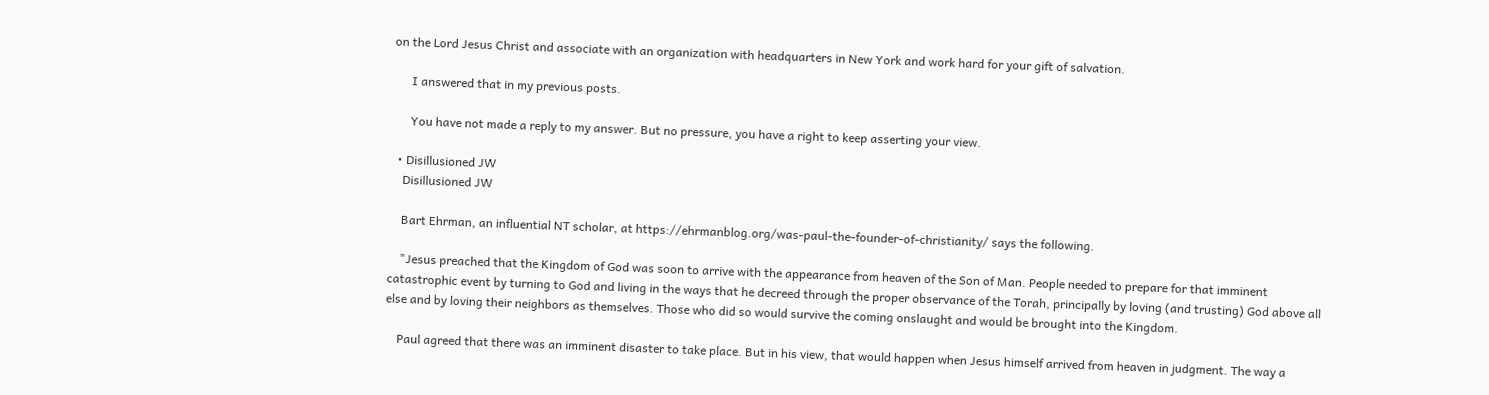on the Lord Jesus Christ and associate with an organization with headquarters in New York and work hard for your gift of salvation.

      I answered that in my previous posts.

      You have not made a reply to my answer. But no pressure, you have a right to keep asserting your view.

  • Disillusioned JW
    Disillusioned JW

    Bart Ehrman, an influential NT scholar, at https://ehrmanblog.org/was-paul-the-founder-of-christianity/ says the following.

    "Jesus preached that the Kingdom of God was soon to arrive with the appearance from heaven of the Son of Man. People needed to prepare for that imminent catastrophic event by turning to God and living in the ways that he decreed through the proper observance of the Torah, principally by loving (and trusting) God above all else and by loving their neighbors as themselves. Those who did so would survive the coming onslaught and would be brought into the Kingdom.

    Paul agreed that there was an imminent disaster to take place. But in his view, that would happen when Jesus himself arrived from heaven in judgment. The way a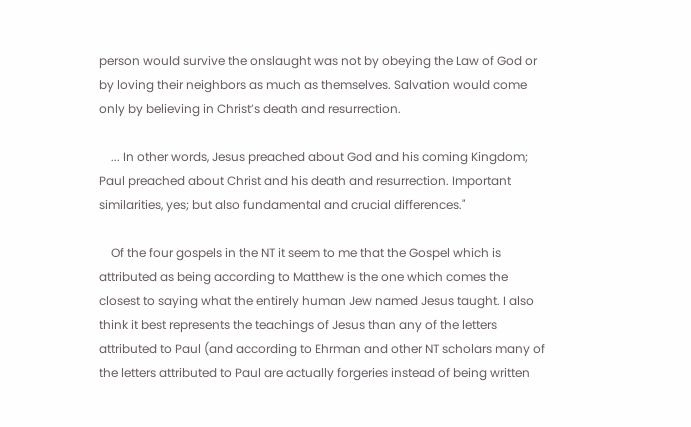person would survive the onslaught was not by obeying the Law of God or by loving their neighbors as much as themselves. Salvation would come only by believing in Christ’s death and resurrection.

    ... In other words, Jesus preached about God and his coming Kingdom; Paul preached about Christ and his death and resurrection. Important similarities, yes; but also fundamental and crucial differences."

    Of the four gospels in the NT it seem to me that the Gospel which is attributed as being according to Matthew is the one which comes the closest to saying what the entirely human Jew named Jesus taught. I also think it best represents the teachings of Jesus than any of the letters attributed to Paul (and according to Ehrman and other NT scholars many of the letters attributed to Paul are actually forgeries instead of being written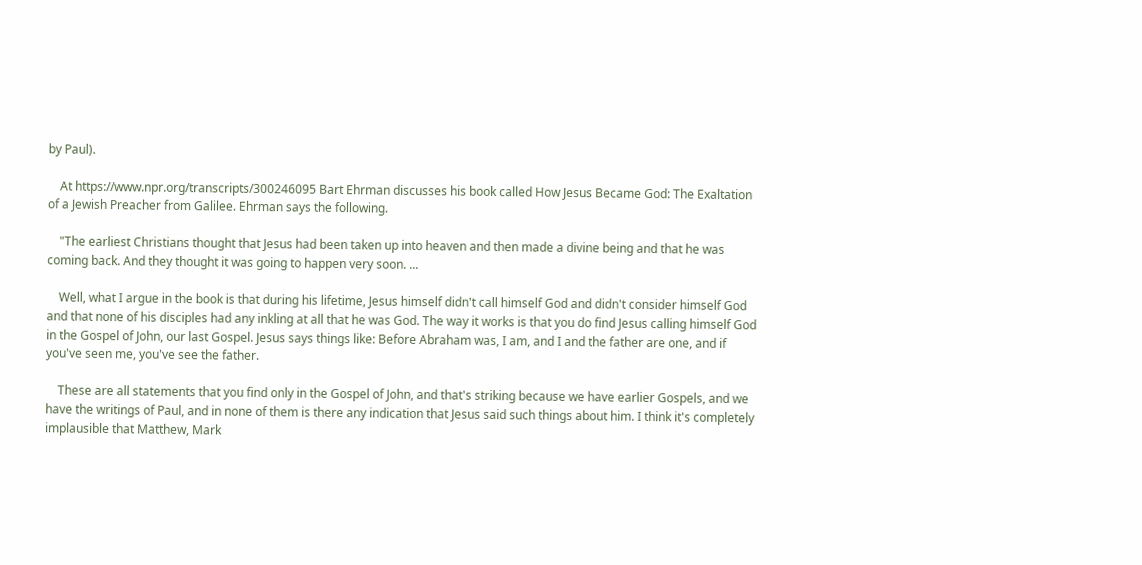by Paul).

    At https://www.npr.org/transcripts/300246095 Bart Ehrman discusses his book called How Jesus Became God: The Exaltation of a Jewish Preacher from Galilee. Ehrman says the following.

    "The earliest Christians thought that Jesus had been taken up into heaven and then made a divine being and that he was coming back. And they thought it was going to happen very soon. ...

    Well, what I argue in the book is that during his lifetime, Jesus himself didn't call himself God and didn't consider himself God and that none of his disciples had any inkling at all that he was God. The way it works is that you do find Jesus calling himself God in the Gospel of John, our last Gospel. Jesus says things like: Before Abraham was, I am, and I and the father are one, and if you've seen me, you've see the father.

    These are all statements that you find only in the Gospel of John, and that's striking because we have earlier Gospels, and we have the writings of Paul, and in none of them is there any indication that Jesus said such things about him. I think it's completely implausible that Matthew, Mark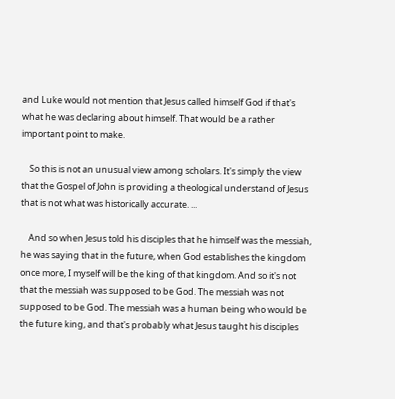and Luke would not mention that Jesus called himself God if that's what he was declaring about himself. That would be a rather important point to make.

    So this is not an unusual view among scholars. It's simply the view that the Gospel of John is providing a theological understand of Jesus that is not what was historically accurate. ...

    And so when Jesus told his disciples that he himself was the messiah, he was saying that in the future, when God establishes the kingdom once more, I myself will be the king of that kingdom. And so it's not that the messiah was supposed to be God. The messiah was not supposed to be God. The messiah was a human being who would be the future king, and that's probably what Jesus taught his disciples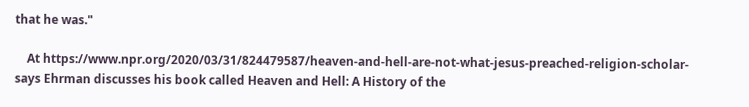that he was."

    At https://www.npr.org/2020/03/31/824479587/heaven-and-hell-are-not-what-jesus-preached-religion-scholar-says Ehrman discusses his book called Heaven and Hell: A History of the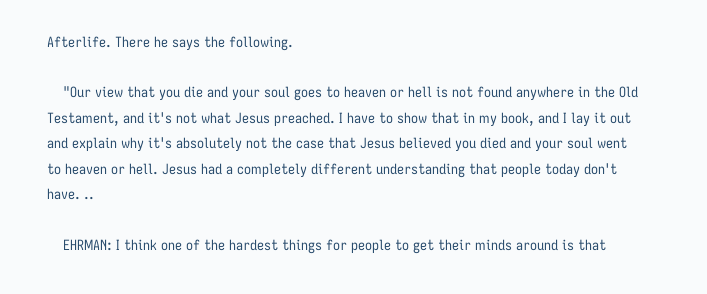Afterlife. There he says the following.

    "Our view that you die and your soul goes to heaven or hell is not found anywhere in the Old Testament, and it's not what Jesus preached. I have to show that in my book, and I lay it out and explain why it's absolutely not the case that Jesus believed you died and your soul went to heaven or hell. Jesus had a completely different understanding that people today don't have. ..

    EHRMAN: I think one of the hardest things for people to get their minds around is that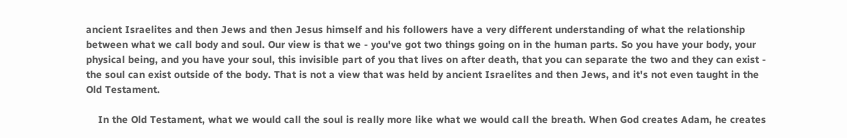ancient Israelites and then Jews and then Jesus himself and his followers have a very different understanding of what the relationship between what we call body and soul. Our view is that we - you've got two things going on in the human parts. So you have your body, your physical being, and you have your soul, this invisible part of you that lives on after death, that you can separate the two and they can exist - the soul can exist outside of the body. That is not a view that was held by ancient Israelites and then Jews, and it's not even taught in the Old Testament.

    In the Old Testament, what we would call the soul is really more like what we would call the breath. When God creates Adam, he creates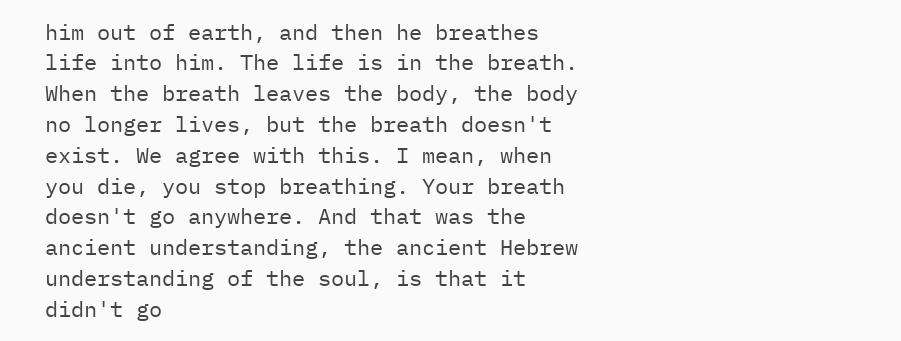him out of earth, and then he breathes life into him. The life is in the breath. When the breath leaves the body, the body no longer lives, but the breath doesn't exist. We agree with this. I mean, when you die, you stop breathing. Your breath doesn't go anywhere. And that was the ancient understanding, the ancient Hebrew understanding of the soul, is that it didn't go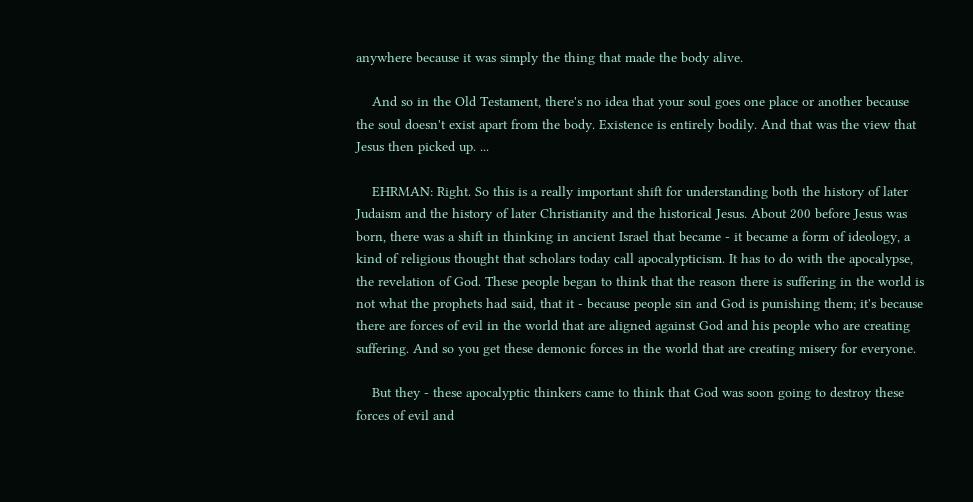anywhere because it was simply the thing that made the body alive.

    And so in the Old Testament, there's no idea that your soul goes one place or another because the soul doesn't exist apart from the body. Existence is entirely bodily. And that was the view that Jesus then picked up. ...

    EHRMAN: Right. So this is a really important shift for understanding both the history of later Judaism and the history of later Christianity and the historical Jesus. About 200 before Jesus was born, there was a shift in thinking in ancient Israel that became - it became a form of ideology, a kind of religious thought that scholars today call apocalypticism. It has to do with the apocalypse, the revelation of God. These people began to think that the reason there is suffering in the world is not what the prophets had said, that it - because people sin and God is punishing them; it's because there are forces of evil in the world that are aligned against God and his people who are creating suffering. And so you get these demonic forces in the world that are creating misery for everyone.

    But they - these apocalyptic thinkers came to think that God was soon going to destroy these forces of evil and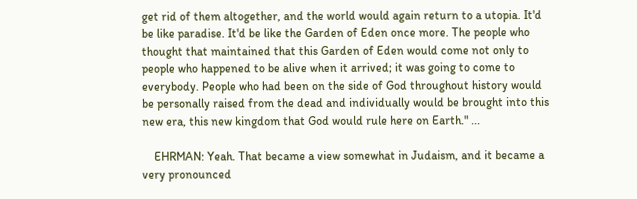get rid of them altogether, and the world would again return to a utopia. It'd be like paradise. It'd be like the Garden of Eden once more. The people who thought that maintained that this Garden of Eden would come not only to people who happened to be alive when it arrived; it was going to come to everybody. People who had been on the side of God throughout history would be personally raised from the dead and individually would be brought into this new era, this new kingdom that God would rule here on Earth." ...

    EHRMAN: Yeah. That became a view somewhat in Judaism, and it became a very pronounced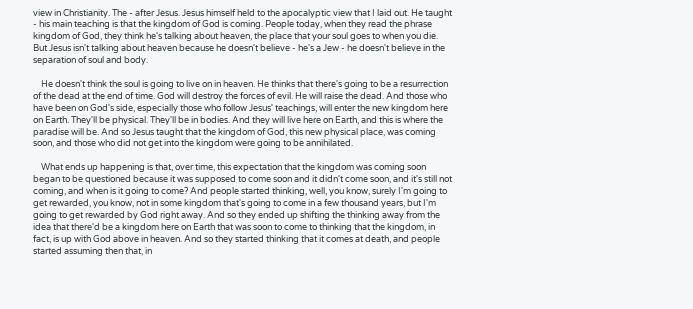view in Christianity. The - after Jesus. Jesus himself held to the apocalyptic view that I laid out. He taught - his main teaching is that the kingdom of God is coming. People today, when they read the phrase kingdom of God, they think he's talking about heaven, the place that your soul goes to when you die. But Jesus isn't talking about heaven because he doesn't believe - he's a Jew - he doesn't believe in the separation of soul and body.

    He doesn't think the soul is going to live on in heaven. He thinks that there's going to be a resurrection of the dead at the end of time. God will destroy the forces of evil. He will raise the dead. And those who have been on God's side, especially those who follow Jesus' teachings, will enter the new kingdom here on Earth. They'll be physical. They'll be in bodies. And they will live here on Earth, and this is where the paradise will be. And so Jesus taught that the kingdom of God, this new physical place, was coming soon, and those who did not get into the kingdom were going to be annihilated.

    What ends up happening is that, over time, this expectation that the kingdom was coming soon began to be questioned because it was supposed to come soon and it didn't come soon, and it's still not coming, and when is it going to come? And people started thinking, well, you know, surely I'm going to get rewarded, you know, not in some kingdom that's going to come in a few thousand years, but I'm going to get rewarded by God right away. And so they ended up shifting the thinking away from the idea that there'd be a kingdom here on Earth that was soon to come to thinking that the kingdom, in fact, is up with God above in heaven. And so they started thinking that it comes at death, and people started assuming then that, in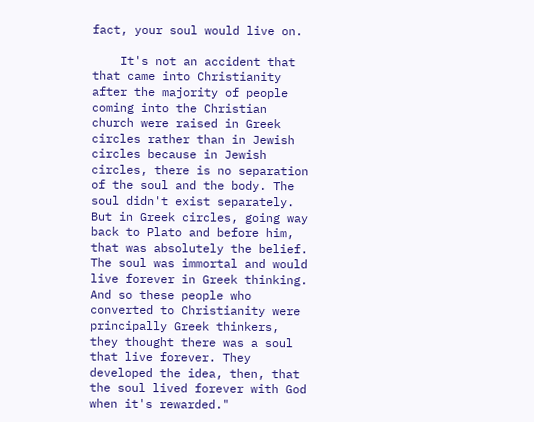fact, your soul would live on.

    It's not an accident that that came into Christianity after the majority of people coming into the Christian church were raised in Greek circles rather than in Jewish circles because in Jewish circles, there is no separation of the soul and the body. The soul didn't exist separately. But in Greek circles, going way back to Plato and before him, that was absolutely the belief. The soul was immortal and would live forever in Greek thinking. And so these people who converted to Christianity were principally Greek thinkers, they thought there was a soul that live forever. They developed the idea, then, that the soul lived forever with God when it's rewarded."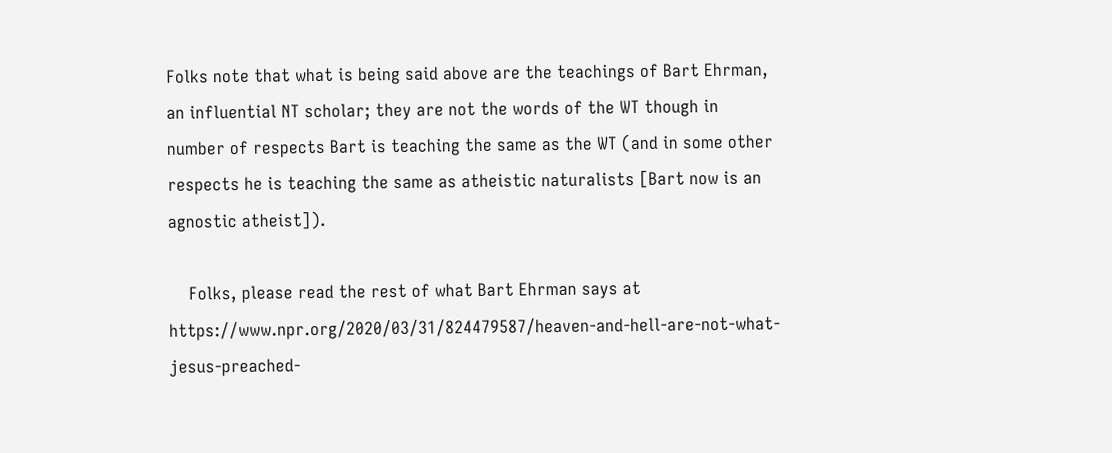Folks note that what is being said above are the teachings of Bart Ehrman, an influential NT scholar; they are not the words of the WT though in number of respects Bart is teaching the same as the WT (and in some other respects he is teaching the same as atheistic naturalists [Bart now is an agnostic atheist]).

    Folks, please read the rest of what Bart Ehrman says at https://www.npr.org/2020/03/31/824479587/heaven-and-hell-are-not-what-jesus-preached-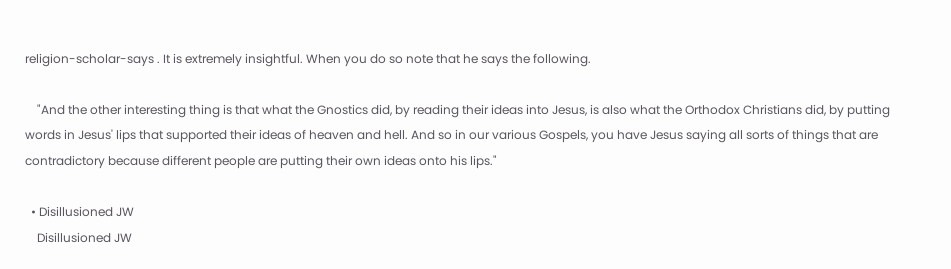religion-scholar-says . It is extremely insightful. When you do so note that he says the following.

    "And the other interesting thing is that what the Gnostics did, by reading their ideas into Jesus, is also what the Orthodox Christians did, by putting words in Jesus' lips that supported their ideas of heaven and hell. And so in our various Gospels, you have Jesus saying all sorts of things that are contradictory because different people are putting their own ideas onto his lips."

  • Disillusioned JW
    Disillusioned JW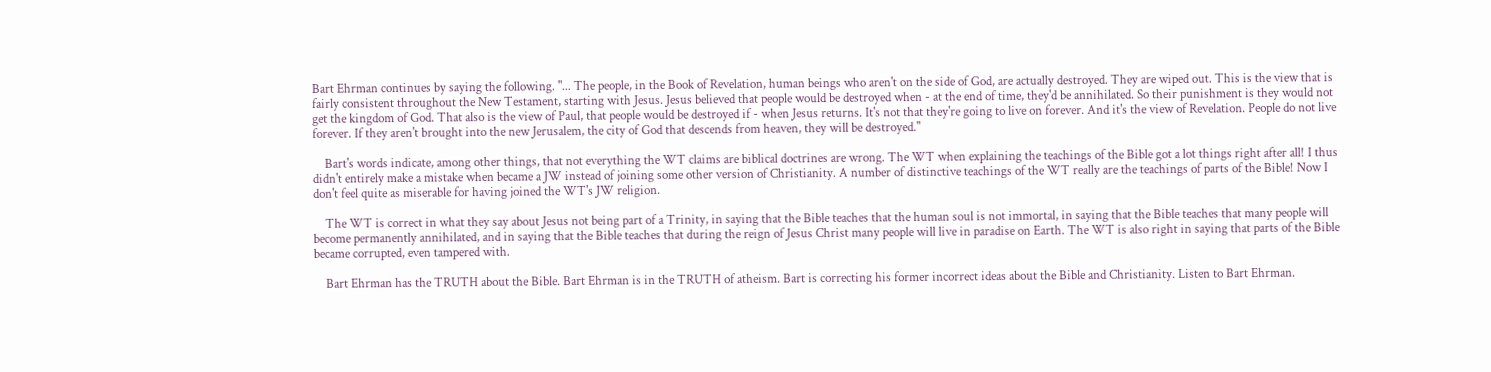Bart Ehrman continues by saying the following. "... The people, in the Book of Revelation, human beings who aren't on the side of God, are actually destroyed. They are wiped out. This is the view that is fairly consistent throughout the New Testament, starting with Jesus. Jesus believed that people would be destroyed when - at the end of time, they'd be annihilated. So their punishment is they would not get the kingdom of God. That also is the view of Paul, that people would be destroyed if - when Jesus returns. It's not that they're going to live on forever. And it's the view of Revelation. People do not live forever. If they aren't brought into the new Jerusalem, the city of God that descends from heaven, they will be destroyed."

    Bart's words indicate, among other things, that not everything the WT claims are biblical doctrines are wrong. The WT when explaining the teachings of the Bible got a lot things right after all! I thus didn't entirely make a mistake when became a JW instead of joining some other version of Christianity. A number of distinctive teachings of the WT really are the teachings of parts of the Bible! Now I don't feel quite as miserable for having joined the WT's JW religion.

    The WT is correct in what they say about Jesus not being part of a Trinity, in saying that the Bible teaches that the human soul is not immortal, in saying that the Bible teaches that many people will become permanently annihilated, and in saying that the Bible teaches that during the reign of Jesus Christ many people will live in paradise on Earth. The WT is also right in saying that parts of the Bible became corrupted, even tampered with.

    Bart Ehrman has the TRUTH about the Bible. Bart Ehrman is in the TRUTH of atheism. Bart is correcting his former incorrect ideas about the Bible and Christianity. Listen to Bart Ehrman.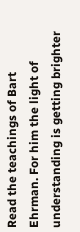Read the teachings of Bart Ehrman. For him the light of understanding is getting brighter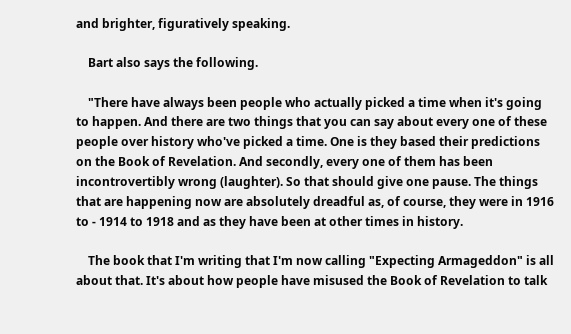and brighter, figuratively speaking.

    Bart also says the following.

    "There have always been people who actually picked a time when it's going to happen. And there are two things that you can say about every one of these people over history who've picked a time. One is they based their predictions on the Book of Revelation. And secondly, every one of them has been incontrovertibly wrong (laughter). So that should give one pause. The things that are happening now are absolutely dreadful as, of course, they were in 1916 to - 1914 to 1918 and as they have been at other times in history.

    The book that I'm writing that I'm now calling "Expecting Armageddon" is all about that. It's about how people have misused the Book of Revelation to talk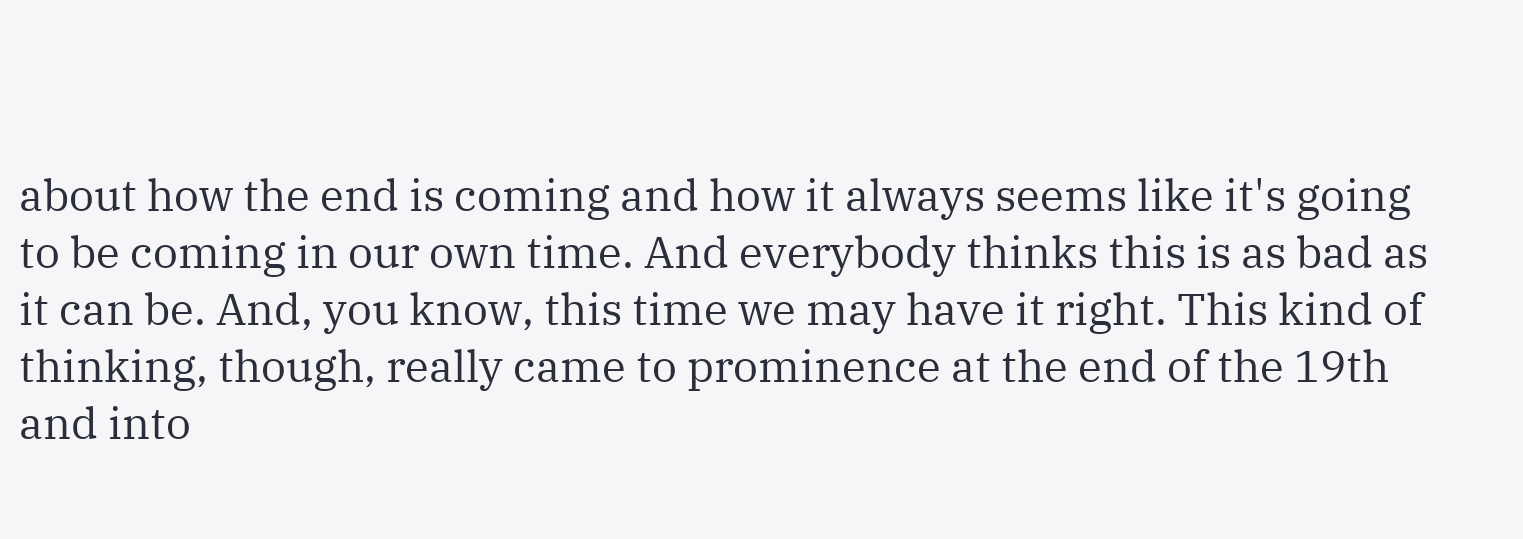about how the end is coming and how it always seems like it's going to be coming in our own time. And everybody thinks this is as bad as it can be. And, you know, this time we may have it right. This kind of thinking, though, really came to prominence at the end of the 19th and into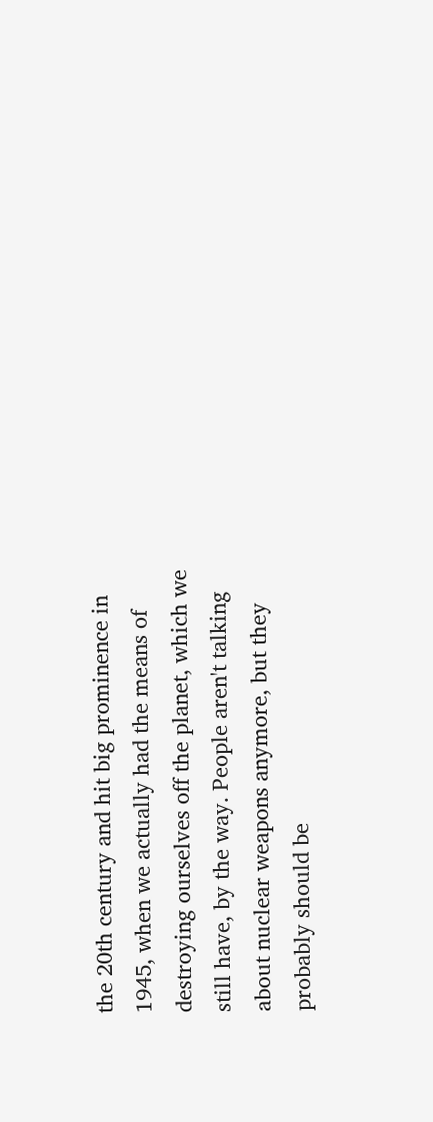the 20th century and hit big prominence in 1945, when we actually had the means of destroying ourselves off the planet, which we still have, by the way. People aren't talking about nuclear weapons anymore, but they probably should be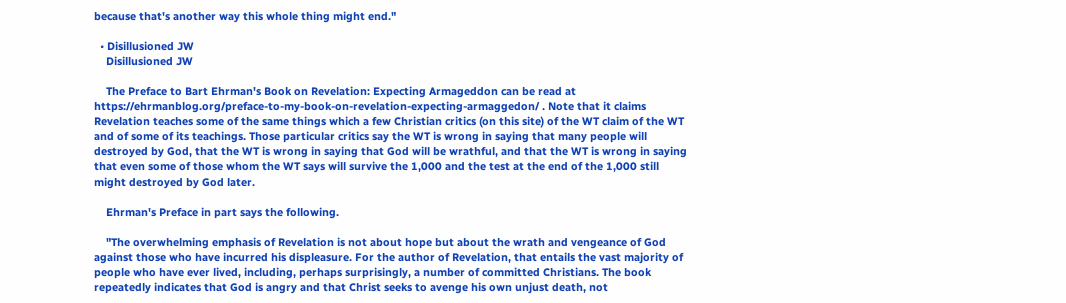because that's another way this whole thing might end."

  • Disillusioned JW
    Disillusioned JW

    The Preface to Bart Ehrman's Book on Revelation: Expecting Armageddon can be read at https://ehrmanblog.org/preface-to-my-book-on-revelation-expecting-armaggedon/ . Note that it claims Revelation teaches some of the same things which a few Christian critics (on this site) of the WT claim of the WT and of some of its teachings. Those particular critics say the WT is wrong in saying that many people will destroyed by God, that the WT is wrong in saying that God will be wrathful, and that the WT is wrong in saying that even some of those whom the WT says will survive the 1,000 and the test at the end of the 1,000 still might destroyed by God later.

    Ehrman's Preface in part says the following.

    "The overwhelming emphasis of Revelation is not about hope but about the wrath and vengeance of God against those who have incurred his displeasure. For the author of Revelation, that entails the vast majority of people who have ever lived, including, perhaps surprisingly, a number of committed Christians. The book repeatedly indicates that God is angry and that Christ seeks to avenge his own unjust death, not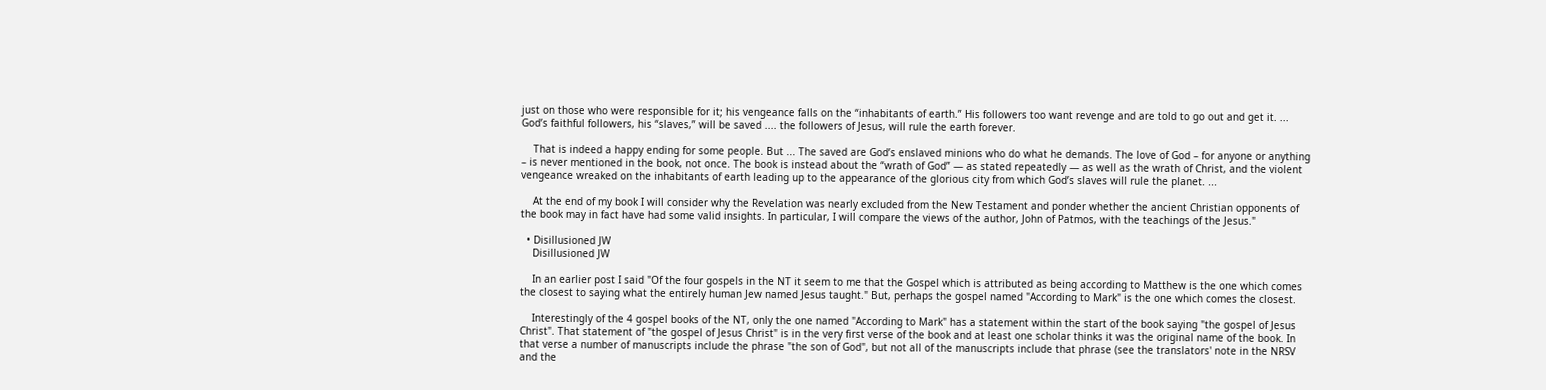just on those who were responsible for it; his vengeance falls on the “inhabitants of earth.” His followers too want revenge and are told to go out and get it. ... God’s faithful followers, his “slaves,” will be saved .... the followers of Jesus, will rule the earth forever.

    That is indeed a happy ending for some people. But ... The saved are God’s enslaved minions who do what he demands. The love of God – for anyone or anything – is never mentioned in the book, not once. The book is instead about the “wrath of God” — as stated repeatedly — as well as the wrath of Christ, and the violent vengeance wreaked on the inhabitants of earth leading up to the appearance of the glorious city from which God’s slaves will rule the planet. ...

    At the end of my book I will consider why the Revelation was nearly excluded from the New Testament and ponder whether the ancient Christian opponents of the book may in fact have had some valid insights. In particular, I will compare the views of the author, John of Patmos, with the teachings of the Jesus."

  • Disillusioned JW
    Disillusioned JW

    In an earlier post I said "Of the four gospels in the NT it seem to me that the Gospel which is attributed as being according to Matthew is the one which comes the closest to saying what the entirely human Jew named Jesus taught." But, perhaps the gospel named "According to Mark" is the one which comes the closest.

    Interestingly of the 4 gospel books of the NT, only the one named "According to Mark" has a statement within the start of the book saying "the gospel of Jesus Christ". That statement of "the gospel of Jesus Christ" is in the very first verse of the book and at least one scholar thinks it was the original name of the book. In that verse a number of manuscripts include the phrase "the son of God", but not all of the manuscripts include that phrase (see the translators' note in the NRSV and the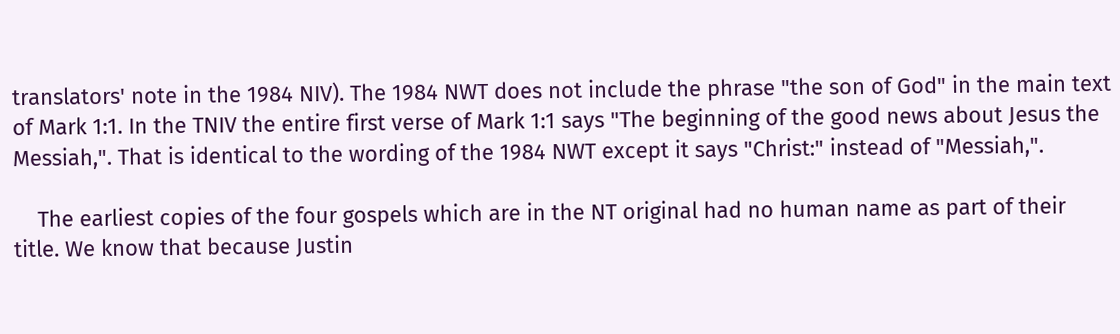translators' note in the 1984 NIV). The 1984 NWT does not include the phrase "the son of God" in the main text of Mark 1:1. In the TNIV the entire first verse of Mark 1:1 says "The beginning of the good news about Jesus the Messiah,". That is identical to the wording of the 1984 NWT except it says "Christ:" instead of "Messiah,".

    The earliest copies of the four gospels which are in the NT original had no human name as part of their title. We know that because Justin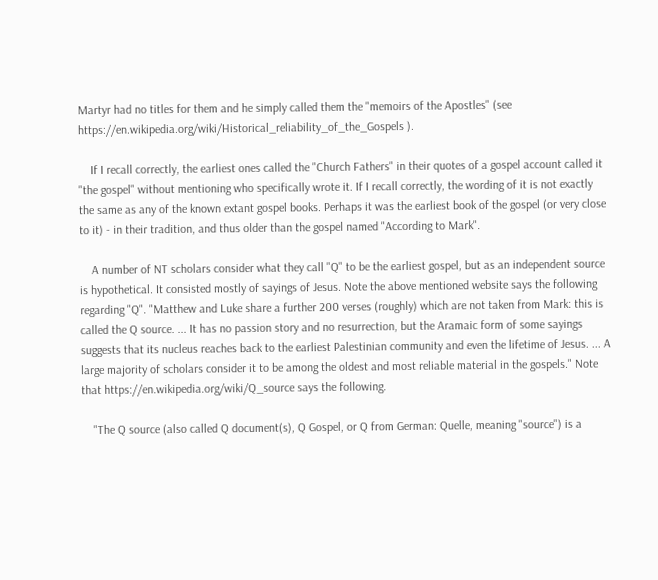Martyr had no titles for them and he simply called them the "memoirs of the Apostles" (see https://en.wikipedia.org/wiki/Historical_reliability_of_the_Gospels ).

    If I recall correctly, the earliest ones called the "Church Fathers" in their quotes of a gospel account called it "the gospel" without mentioning who specifically wrote it. If I recall correctly, the wording of it is not exactly the same as any of the known extant gospel books. Perhaps it was the earliest book of the gospel (or very close to it) - in their tradition, and thus older than the gospel named "According to Mark".

    A number of NT scholars consider what they call "Q" to be the earliest gospel, but as an independent source is hypothetical. It consisted mostly of sayings of Jesus. Note the above mentioned website says the following regarding "Q". "Matthew and Luke share a further 200 verses (roughly) which are not taken from Mark: this is called the Q source. ... It has no passion story and no resurrection, but the Aramaic form of some sayings suggests that its nucleus reaches back to the earliest Palestinian community and even the lifetime of Jesus. ... A large majority of scholars consider it to be among the oldest and most reliable material in the gospels." Note that https://en.wikipedia.org/wiki/Q_source says the following.

    "The Q source (also called Q document(s), Q Gospel, or Q from German: Quelle, meaning "source") is a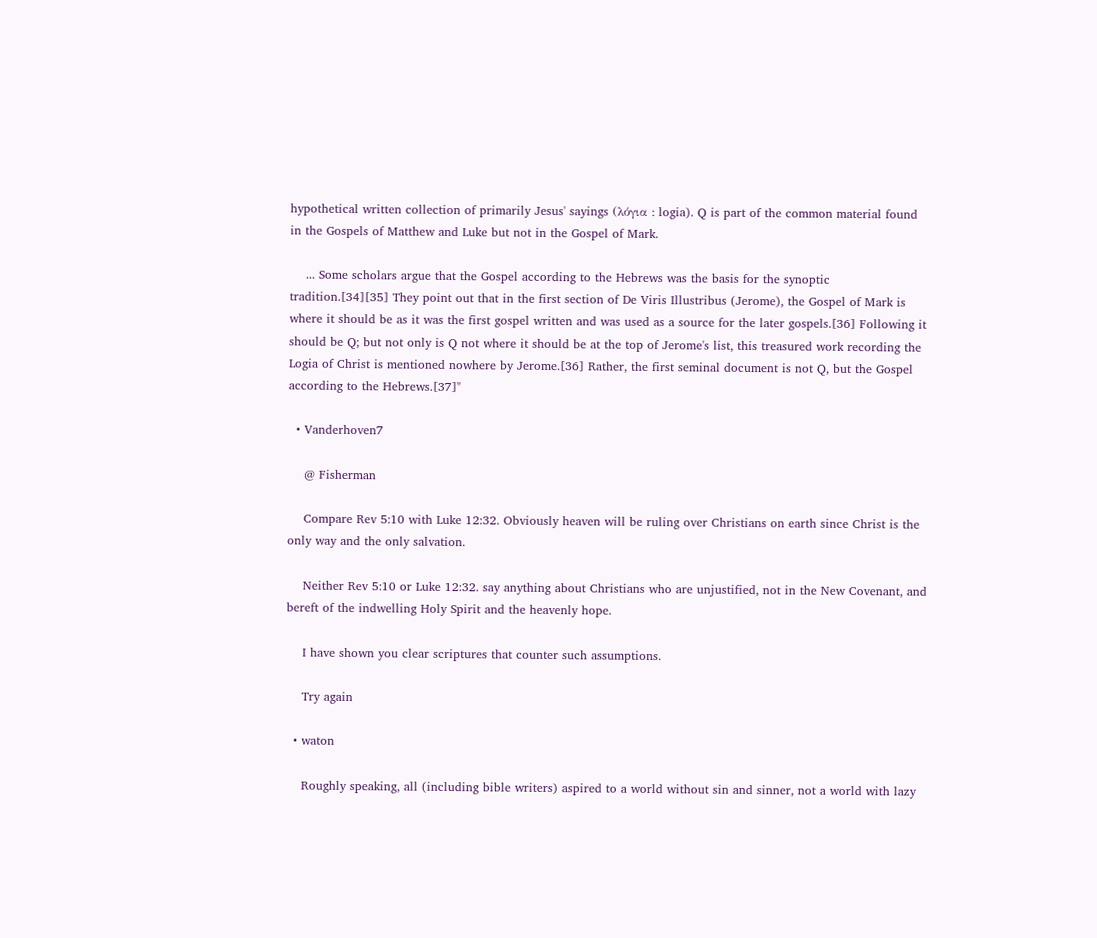hypothetical written collection of primarily Jesus' sayings (λόγια : logia). Q is part of the common material found in the Gospels of Matthew and Luke but not in the Gospel of Mark.

    ... Some scholars argue that the Gospel according to the Hebrews was the basis for the synoptic tradition.[34][35] They point out that in the first section of De Viris Illustribus (Jerome), the Gospel of Mark is where it should be as it was the first gospel written and was used as a source for the later gospels.[36] Following it should be Q; but not only is Q not where it should be at the top of Jerome's list, this treasured work recording the Logia of Christ is mentioned nowhere by Jerome.[36] Rather, the first seminal document is not Q, but the Gospel according to the Hebrews.[37]"

  • Vanderhoven7

    @ Fisherman

    Compare Rev 5:10 with Luke 12:32. Obviously heaven will be ruling over Christians on earth since Christ is the only way and the only salvation.

    Neither Rev 5:10 or Luke 12:32. say anything about Christians who are unjustified, not in the New Covenant, and bereft of the indwelling Holy Spirit and the heavenly hope.

    I have shown you clear scriptures that counter such assumptions.

    Try again

  • waton

    Roughly speaking, all (including bible writers) aspired to a world without sin and sinner, not a world with lazy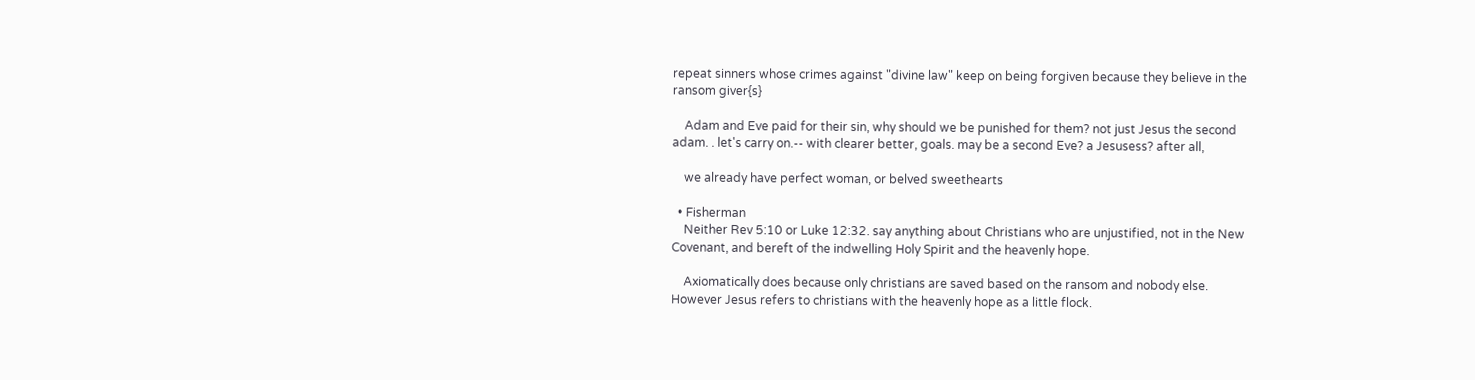repeat sinners whose crimes against "divine law" keep on being forgiven because they believe in the ransom giver{s}

    Adam and Eve paid for their sin, why should we be punished for them? not just Jesus the second adam. . let's carry on.-- with clearer better, goals. may be a second Eve? a Jesusess? after all,

    we already have perfect woman, or belved sweethearts

  • Fisherman
    Neither Rev 5:10 or Luke 12:32. say anything about Christians who are unjustified, not in the New Covenant, and bereft of the indwelling Holy Spirit and the heavenly hope.

    Axiomatically does because only christians are saved based on the ransom and nobody else. However Jesus refers to christians with the heavenly hope as a little flock.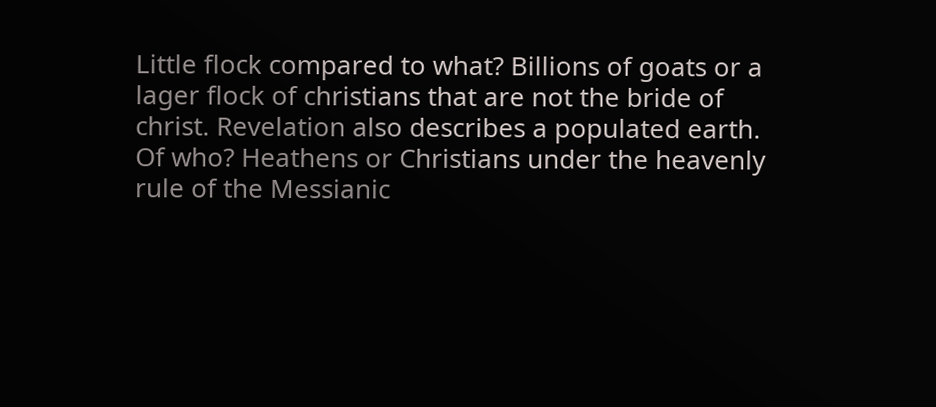Little flock compared to what? Billions of goats or a lager flock of christians that are not the bride of christ. Revelation also describes a populated earth. Of who? Heathens or Christians under the heavenly rule of the Messianic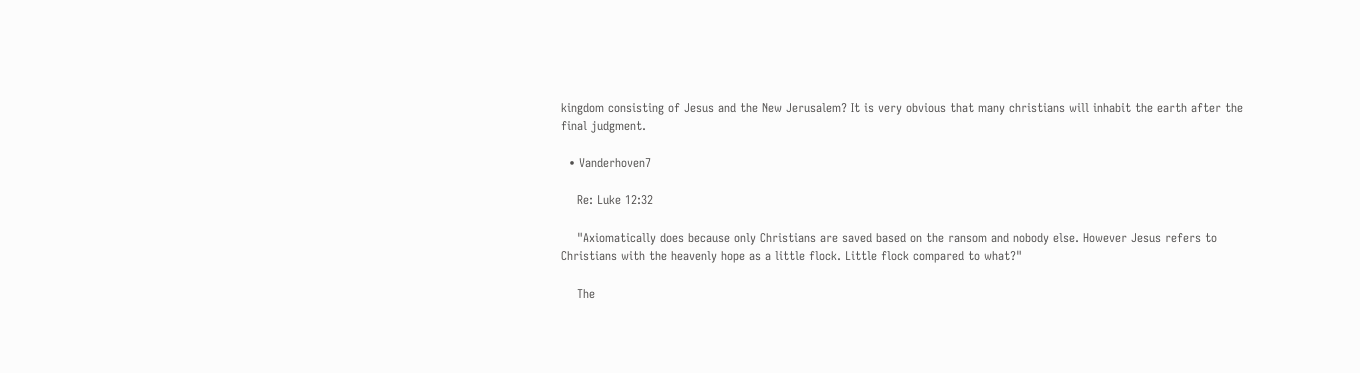kingdom consisting of Jesus and the New Jerusalem? It is very obvious that many christians will inhabit the earth after the final judgment.

  • Vanderhoven7

    Re: Luke 12:32

    "Axiomatically does because only Christians are saved based on the ransom and nobody else. However Jesus refers to Christians with the heavenly hope as a little flock. Little flock compared to what?"

    The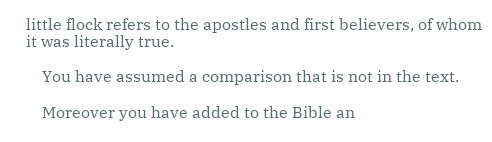little flock refers to the apostles and first believers, of whom it was literally true.

    You have assumed a comparison that is not in the text.

    Moreover you have added to the Bible an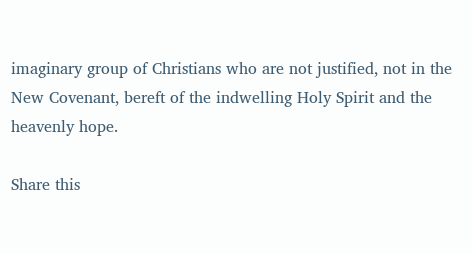imaginary group of Christians who are not justified, not in the New Covenant, bereft of the indwelling Holy Spirit and the heavenly hope.

Share this